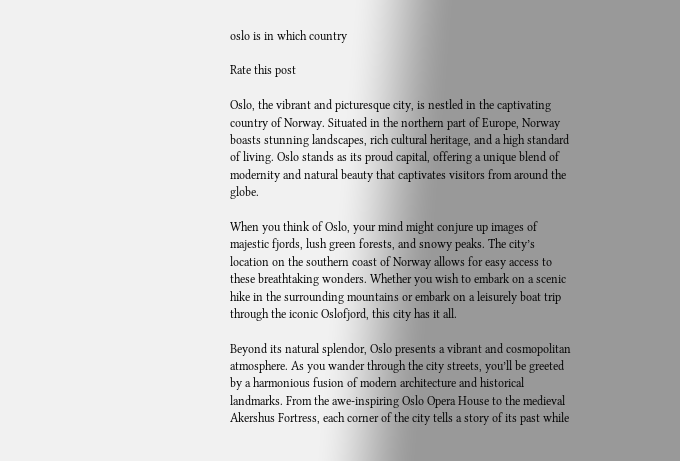oslo is in which country

Rate this post

Oslo, the vibrant and picturesque city, is nestled in the captivating country of Norway. Situated in the northern part of Europe, Norway boasts stunning landscapes, rich cultural heritage, and a high standard of living. Oslo stands as its proud capital, offering a unique blend of modernity and natural beauty that captivates visitors from around the globe.

When you think of Oslo, your mind might conjure up images of majestic fjords, lush green forests, and snowy peaks. The city’s location on the southern coast of Norway allows for easy access to these breathtaking wonders. Whether you wish to embark on a scenic hike in the surrounding mountains or embark on a leisurely boat trip through the iconic Oslofjord, this city has it all.

Beyond its natural splendor, Oslo presents a vibrant and cosmopolitan atmosphere. As you wander through the city streets, you’ll be greeted by a harmonious fusion of modern architecture and historical landmarks. From the awe-inspiring Oslo Opera House to the medieval Akershus Fortress, each corner of the city tells a story of its past while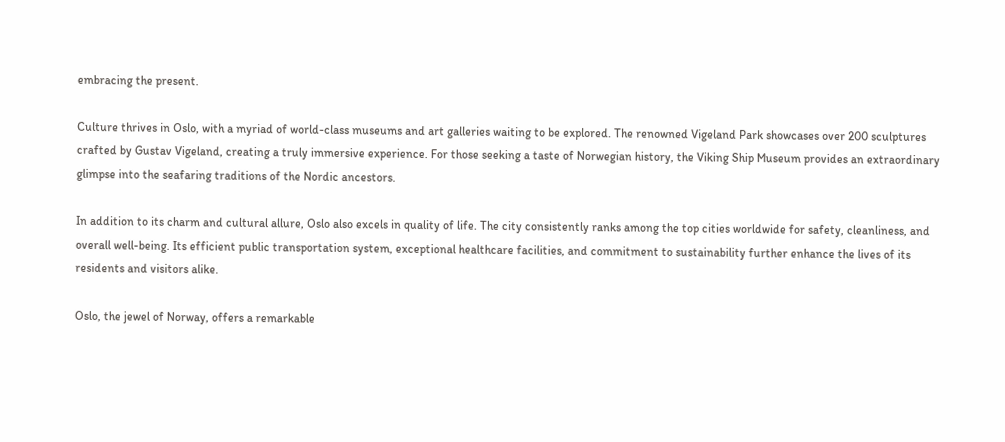embracing the present.

Culture thrives in Oslo, with a myriad of world-class museums and art galleries waiting to be explored. The renowned Vigeland Park showcases over 200 sculptures crafted by Gustav Vigeland, creating a truly immersive experience. For those seeking a taste of Norwegian history, the Viking Ship Museum provides an extraordinary glimpse into the seafaring traditions of the Nordic ancestors.

In addition to its charm and cultural allure, Oslo also excels in quality of life. The city consistently ranks among the top cities worldwide for safety, cleanliness, and overall well-being. Its efficient public transportation system, exceptional healthcare facilities, and commitment to sustainability further enhance the lives of its residents and visitors alike.

Oslo, the jewel of Norway, offers a remarkable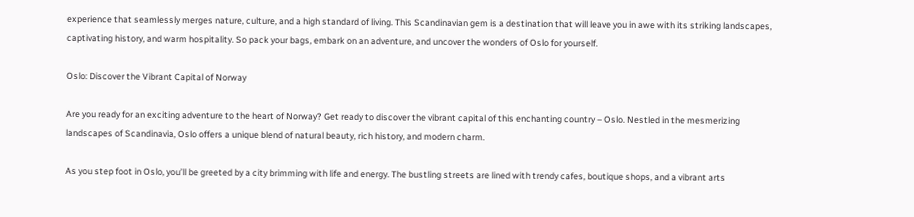experience that seamlessly merges nature, culture, and a high standard of living. This Scandinavian gem is a destination that will leave you in awe with its striking landscapes, captivating history, and warm hospitality. So pack your bags, embark on an adventure, and uncover the wonders of Oslo for yourself.

Oslo: Discover the Vibrant Capital of Norway

Are you ready for an exciting adventure to the heart of Norway? Get ready to discover the vibrant capital of this enchanting country – Oslo. Nestled in the mesmerizing landscapes of Scandinavia, Oslo offers a unique blend of natural beauty, rich history, and modern charm.

As you step foot in Oslo, you’ll be greeted by a city brimming with life and energy. The bustling streets are lined with trendy cafes, boutique shops, and a vibrant arts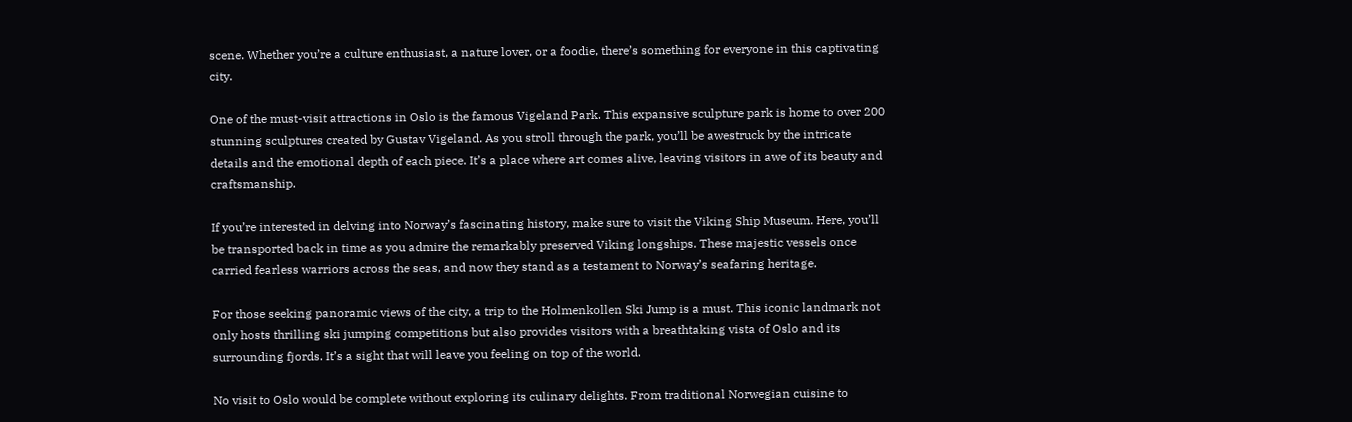scene. Whether you’re a culture enthusiast, a nature lover, or a foodie, there’s something for everyone in this captivating city.

One of the must-visit attractions in Oslo is the famous Vigeland Park. This expansive sculpture park is home to over 200 stunning sculptures created by Gustav Vigeland. As you stroll through the park, you’ll be awestruck by the intricate details and the emotional depth of each piece. It’s a place where art comes alive, leaving visitors in awe of its beauty and craftsmanship.

If you’re interested in delving into Norway’s fascinating history, make sure to visit the Viking Ship Museum. Here, you’ll be transported back in time as you admire the remarkably preserved Viking longships. These majestic vessels once carried fearless warriors across the seas, and now they stand as a testament to Norway’s seafaring heritage.

For those seeking panoramic views of the city, a trip to the Holmenkollen Ski Jump is a must. This iconic landmark not only hosts thrilling ski jumping competitions but also provides visitors with a breathtaking vista of Oslo and its surrounding fjords. It’s a sight that will leave you feeling on top of the world.

No visit to Oslo would be complete without exploring its culinary delights. From traditional Norwegian cuisine to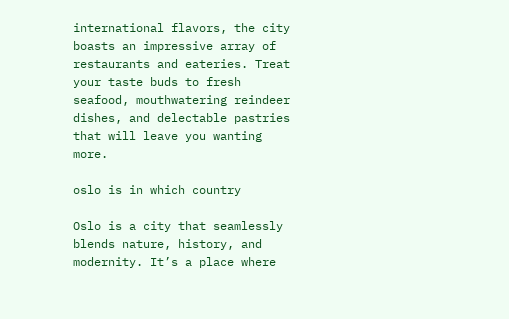international flavors, the city boasts an impressive array of restaurants and eateries. Treat your taste buds to fresh seafood, mouthwatering reindeer dishes, and delectable pastries that will leave you wanting more.

oslo is in which country

Oslo is a city that seamlessly blends nature, history, and modernity. It’s a place where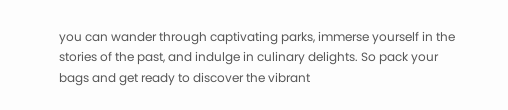you can wander through captivating parks, immerse yourself in the stories of the past, and indulge in culinary delights. So pack your bags and get ready to discover the vibrant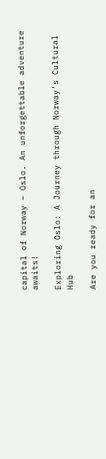capital of Norway – Oslo. An unforgettable adventure awaits!

Exploring Oslo: A Journey through Norway’s Cultural Hub

Are you ready for an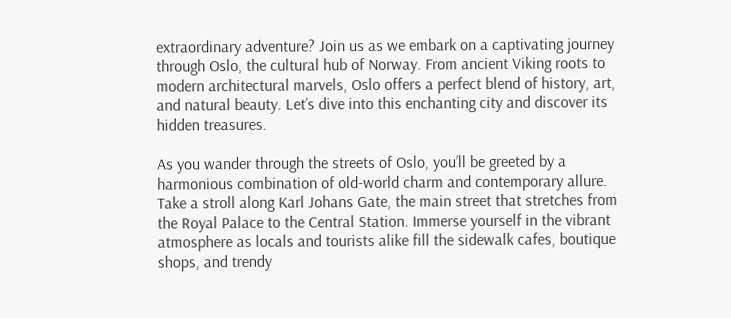extraordinary adventure? Join us as we embark on a captivating journey through Oslo, the cultural hub of Norway. From ancient Viking roots to modern architectural marvels, Oslo offers a perfect blend of history, art, and natural beauty. Let’s dive into this enchanting city and discover its hidden treasures.

As you wander through the streets of Oslo, you’ll be greeted by a harmonious combination of old-world charm and contemporary allure. Take a stroll along Karl Johans Gate, the main street that stretches from the Royal Palace to the Central Station. Immerse yourself in the vibrant atmosphere as locals and tourists alike fill the sidewalk cafes, boutique shops, and trendy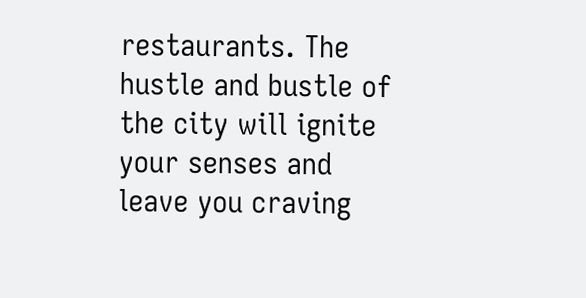restaurants. The hustle and bustle of the city will ignite your senses and leave you craving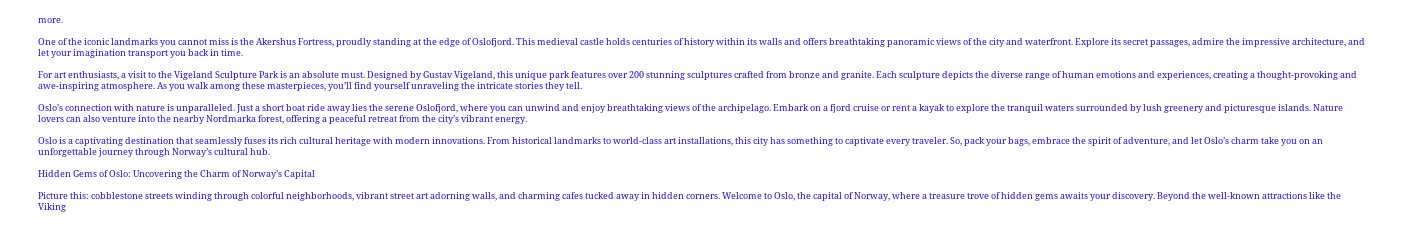more.

One of the iconic landmarks you cannot miss is the Akershus Fortress, proudly standing at the edge of Oslofjord. This medieval castle holds centuries of history within its walls and offers breathtaking panoramic views of the city and waterfront. Explore its secret passages, admire the impressive architecture, and let your imagination transport you back in time.

For art enthusiasts, a visit to the Vigeland Sculpture Park is an absolute must. Designed by Gustav Vigeland, this unique park features over 200 stunning sculptures crafted from bronze and granite. Each sculpture depicts the diverse range of human emotions and experiences, creating a thought-provoking and awe-inspiring atmosphere. As you walk among these masterpieces, you’ll find yourself unraveling the intricate stories they tell.

Oslo’s connection with nature is unparalleled. Just a short boat ride away lies the serene Oslofjord, where you can unwind and enjoy breathtaking views of the archipelago. Embark on a fjord cruise or rent a kayak to explore the tranquil waters surrounded by lush greenery and picturesque islands. Nature lovers can also venture into the nearby Nordmarka forest, offering a peaceful retreat from the city’s vibrant energy.

Oslo is a captivating destination that seamlessly fuses its rich cultural heritage with modern innovations. From historical landmarks to world-class art installations, this city has something to captivate every traveler. So, pack your bags, embrace the spirit of adventure, and let Oslo’s charm take you on an unforgettable journey through Norway’s cultural hub.

Hidden Gems of Oslo: Uncovering the Charm of Norway’s Capital

Picture this: cobblestone streets winding through colorful neighborhoods, vibrant street art adorning walls, and charming cafes tucked away in hidden corners. Welcome to Oslo, the capital of Norway, where a treasure trove of hidden gems awaits your discovery. Beyond the well-known attractions like the Viking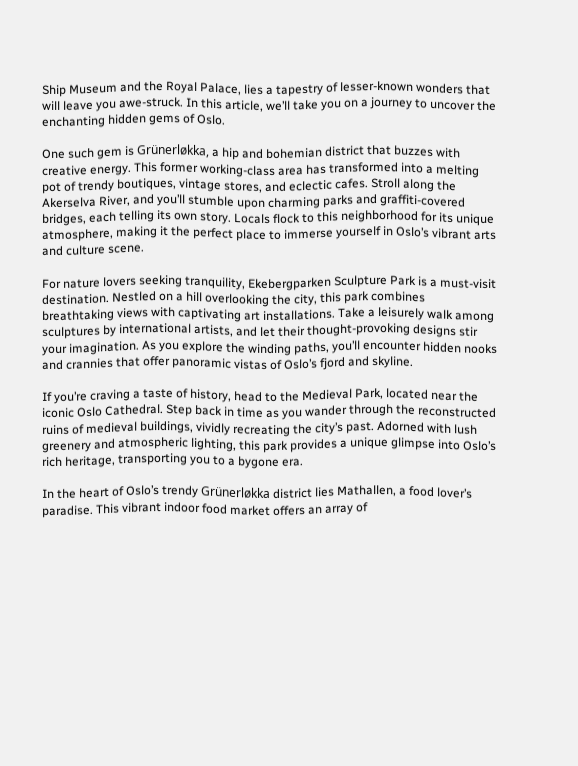Ship Museum and the Royal Palace, lies a tapestry of lesser-known wonders that will leave you awe-struck. In this article, we’ll take you on a journey to uncover the enchanting hidden gems of Oslo.

One such gem is Grünerløkka, a hip and bohemian district that buzzes with creative energy. This former working-class area has transformed into a melting pot of trendy boutiques, vintage stores, and eclectic cafes. Stroll along the Akerselva River, and you’ll stumble upon charming parks and graffiti-covered bridges, each telling its own story. Locals flock to this neighborhood for its unique atmosphere, making it the perfect place to immerse yourself in Oslo’s vibrant arts and culture scene.

For nature lovers seeking tranquility, Ekebergparken Sculpture Park is a must-visit destination. Nestled on a hill overlooking the city, this park combines breathtaking views with captivating art installations. Take a leisurely walk among sculptures by international artists, and let their thought-provoking designs stir your imagination. As you explore the winding paths, you’ll encounter hidden nooks and crannies that offer panoramic vistas of Oslo’s fjord and skyline.

If you’re craving a taste of history, head to the Medieval Park, located near the iconic Oslo Cathedral. Step back in time as you wander through the reconstructed ruins of medieval buildings, vividly recreating the city’s past. Adorned with lush greenery and atmospheric lighting, this park provides a unique glimpse into Oslo’s rich heritage, transporting you to a bygone era.

In the heart of Oslo’s trendy Grünerløkka district lies Mathallen, a food lover’s paradise. This vibrant indoor food market offers an array of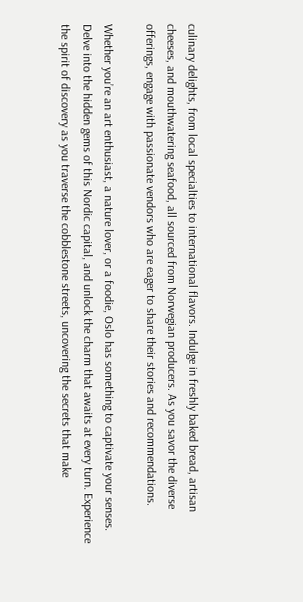culinary delights, from local specialties to international flavors. Indulge in freshly baked bread, artisan cheeses, and mouthwatering seafood, all sourced from Norwegian producers. As you savor the diverse offerings, engage with passionate vendors who are eager to share their stories and recommendations.

Whether you’re an art enthusiast, a nature lover, or a foodie, Oslo has something to captivate your senses. Delve into the hidden gems of this Nordic capital, and unlock the charm that awaits at every turn. Experience the spirit of discovery as you traverse the cobblestone streets, uncovering the secrets that make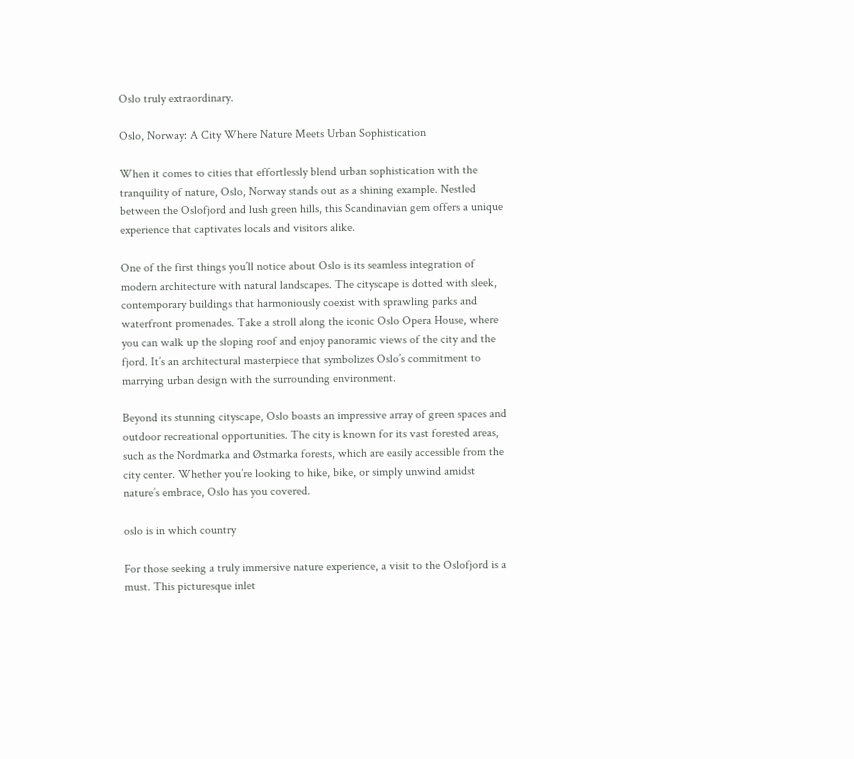Oslo truly extraordinary.

Oslo, Norway: A City Where Nature Meets Urban Sophistication

When it comes to cities that effortlessly blend urban sophistication with the tranquility of nature, Oslo, Norway stands out as a shining example. Nestled between the Oslofjord and lush green hills, this Scandinavian gem offers a unique experience that captivates locals and visitors alike.

One of the first things you’ll notice about Oslo is its seamless integration of modern architecture with natural landscapes. The cityscape is dotted with sleek, contemporary buildings that harmoniously coexist with sprawling parks and waterfront promenades. Take a stroll along the iconic Oslo Opera House, where you can walk up the sloping roof and enjoy panoramic views of the city and the fjord. It’s an architectural masterpiece that symbolizes Oslo’s commitment to marrying urban design with the surrounding environment.

Beyond its stunning cityscape, Oslo boasts an impressive array of green spaces and outdoor recreational opportunities. The city is known for its vast forested areas, such as the Nordmarka and Østmarka forests, which are easily accessible from the city center. Whether you’re looking to hike, bike, or simply unwind amidst nature’s embrace, Oslo has you covered.

oslo is in which country

For those seeking a truly immersive nature experience, a visit to the Oslofjord is a must. This picturesque inlet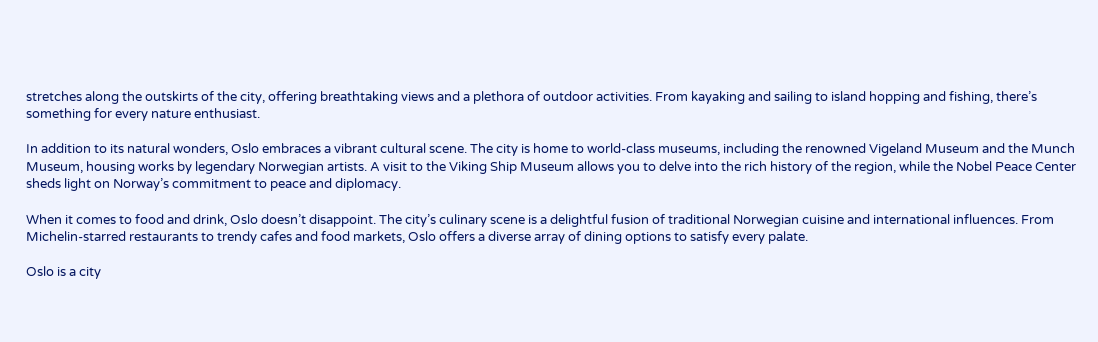stretches along the outskirts of the city, offering breathtaking views and a plethora of outdoor activities. From kayaking and sailing to island hopping and fishing, there’s something for every nature enthusiast.

In addition to its natural wonders, Oslo embraces a vibrant cultural scene. The city is home to world-class museums, including the renowned Vigeland Museum and the Munch Museum, housing works by legendary Norwegian artists. A visit to the Viking Ship Museum allows you to delve into the rich history of the region, while the Nobel Peace Center sheds light on Norway’s commitment to peace and diplomacy.

When it comes to food and drink, Oslo doesn’t disappoint. The city’s culinary scene is a delightful fusion of traditional Norwegian cuisine and international influences. From Michelin-starred restaurants to trendy cafes and food markets, Oslo offers a diverse array of dining options to satisfy every palate.

Oslo is a city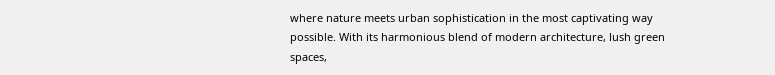where nature meets urban sophistication in the most captivating way possible. With its harmonious blend of modern architecture, lush green spaces,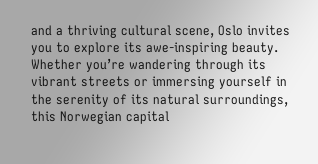and a thriving cultural scene, Oslo invites you to explore its awe-inspiring beauty. Whether you’re wandering through its vibrant streets or immersing yourself in the serenity of its natural surroundings, this Norwegian capital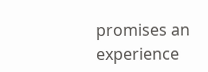promises an experience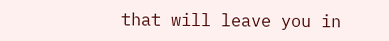that will leave you in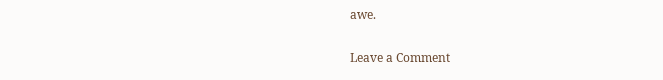awe.

Leave a Comment